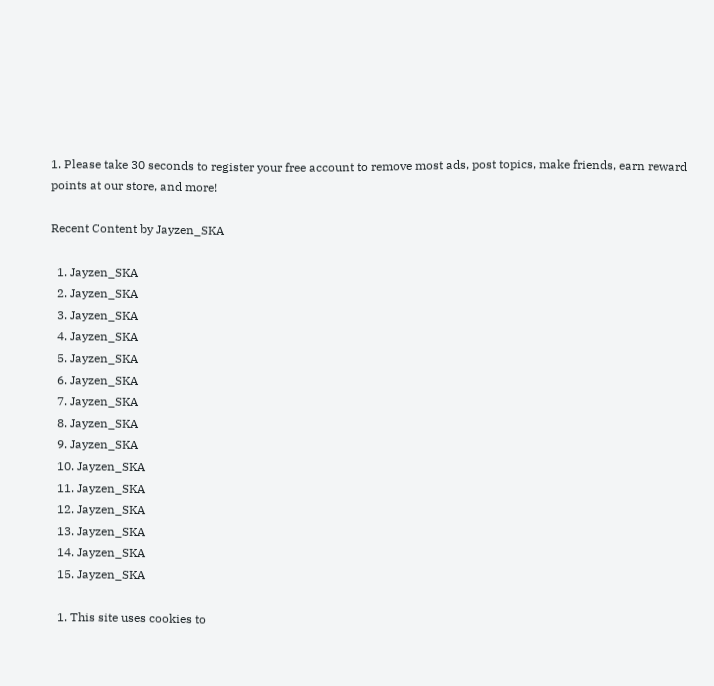1. Please take 30 seconds to register your free account to remove most ads, post topics, make friends, earn reward points at our store, and more!

Recent Content by Jayzen_SKA

  1. Jayzen_SKA
  2. Jayzen_SKA
  3. Jayzen_SKA
  4. Jayzen_SKA
  5. Jayzen_SKA
  6. Jayzen_SKA
  7. Jayzen_SKA
  8. Jayzen_SKA
  9. Jayzen_SKA
  10. Jayzen_SKA
  11. Jayzen_SKA
  12. Jayzen_SKA
  13. Jayzen_SKA
  14. Jayzen_SKA
  15. Jayzen_SKA

  1. This site uses cookies to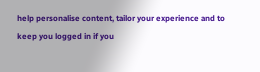help personalise content, tailor your experience and to keep you logged in if you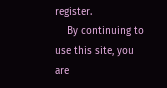register.
    By continuing to use this site, you are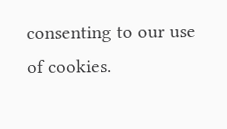consenting to our use of cookies.